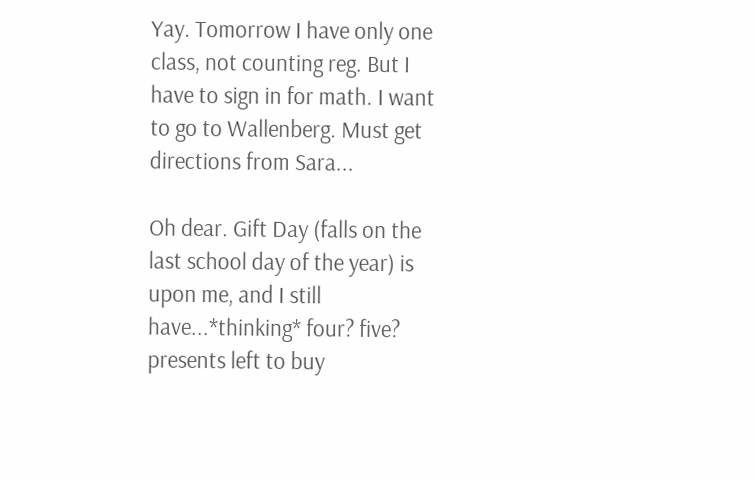Yay. Tomorrow I have only one class, not counting reg. But I have to sign in for math. I want to go to Wallenberg. Must get directions from Sara...

Oh dear. Gift Day (falls on the last school day of the year) is upon me, and I still have...*thinking* four? five? presents left to buy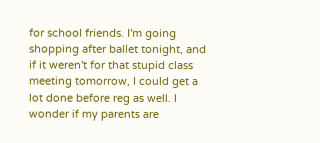for school friends. I'm going shopping after ballet tonight, and if it weren't for that stupid class meeting tomorrow, I could get a lot done before reg as well. I wonder if my parents are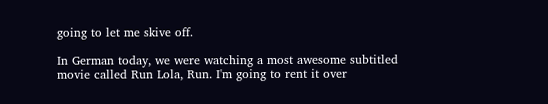going to let me skive off.

In German today, we were watching a most awesome subtitled movie called Run Lola, Run. I'm going to rent it over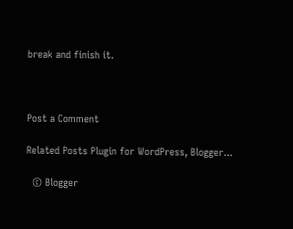break and finish it.



Post a Comment

Related Posts Plugin for WordPress, Blogger...

  © Blogger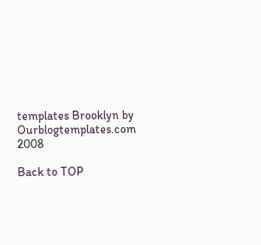templates Brooklyn by Ourblogtemplates.com 2008

Back to TOP